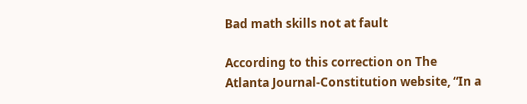Bad math skills not at fault

According to this correction on The Atlanta Journal-Constitution website, “In a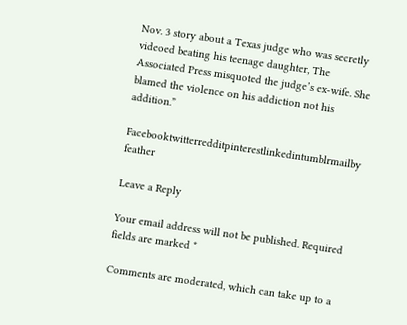Nov. 3 story about a Texas judge who was secretly videoed beating his teenage daughter, The Associated Press misquoted the judge’s ex-wife. She blamed the violence on his addiction not his addition.”

Facebooktwitterredditpinterestlinkedintumblrmailby feather

Leave a Reply

Your email address will not be published. Required fields are marked *

Comments are moderated, which can take up to a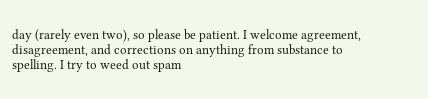day (rarely even two), so please be patient. I welcome agreement, disagreement, and corrections on anything from substance to spelling. I try to weed out spam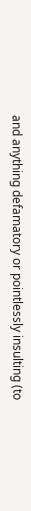and anything defamatory or pointlessly insulting (to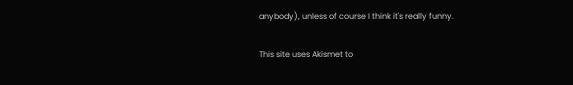anybody), unless of course I think it's really funny.

This site uses Akismet to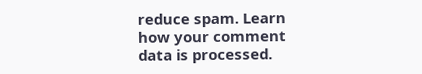reduce spam. Learn how your comment data is processed.